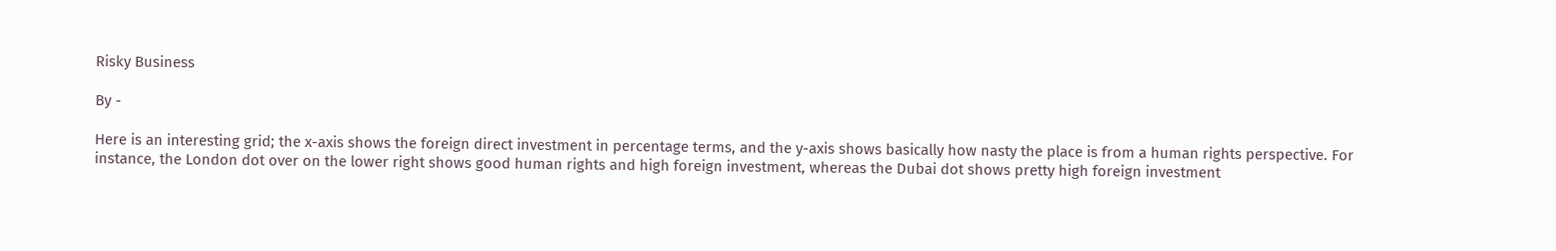Risky Business

By -

Here is an interesting grid; the x-axis shows the foreign direct investment in percentage terms, and the y-axis shows basically how nasty the place is from a human rights perspective. For instance, the London dot over on the lower right shows good human rights and high foreign investment, whereas the Dubai dot shows pretty high foreign investment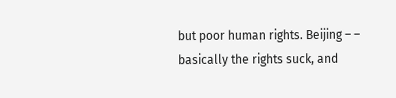but poor human rights. Beijing – – basically the rights suck, and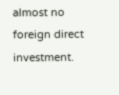almost no foreign direct investment.